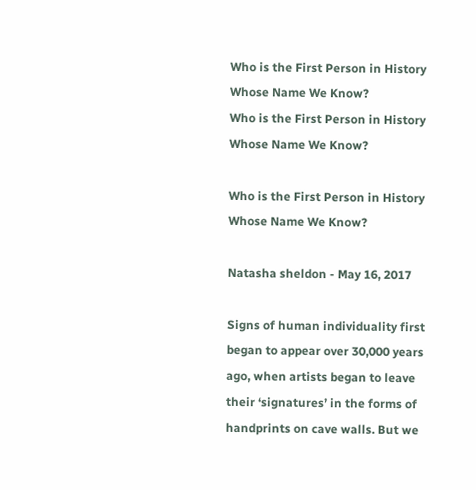Who is the First Person in History Whose Name We Know?
Who is the First Person in History Whose Name We Know?

Who is the First Person in History Whose Name We Know?

Natasha sheldon - May 16, 2017

Signs of human individuality first began to appear over 30,000 years ago, when artists began to leave their ‘signatures’ in the forms of handprints on cave walls. But we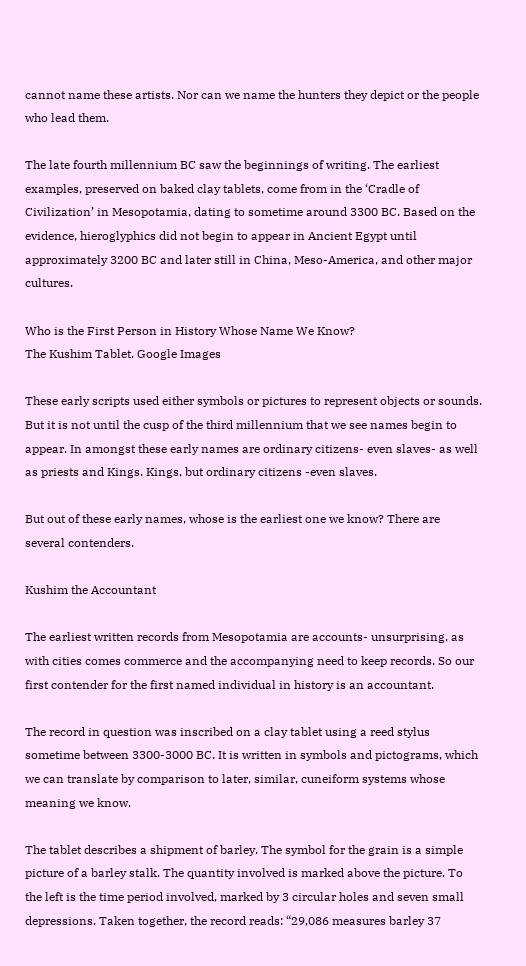cannot name these artists. Nor can we name the hunters they depict or the people who lead them.

The late fourth millennium BC saw the beginnings of writing. The earliest examples, preserved on baked clay tablets, come from in the ‘Cradle of Civilization’ in Mesopotamia, dating to sometime around 3300 BC. Based on the evidence, hieroglyphics did not begin to appear in Ancient Egypt until approximately 3200 BC and later still in China, Meso-America, and other major cultures.

Who is the First Person in History Whose Name We Know?
The Kushim Tablet. Google Images

These early scripts used either symbols or pictures to represent objects or sounds. But it is not until the cusp of the third millennium that we see names begin to appear. In amongst these early names are ordinary citizens- even slaves- as well as priests and Kings. Kings, but ordinary citizens -even slaves.

But out of these early names, whose is the earliest one we know? There are several contenders.

Kushim the Accountant

The earliest written records from Mesopotamia are accounts- unsurprising, as with cities comes commerce and the accompanying need to keep records. So our first contender for the first named individual in history is an accountant.

The record in question was inscribed on a clay tablet using a reed stylus sometime between 3300-3000 BC. It is written in symbols and pictograms, which we can translate by comparison to later, similar, cuneiform systems whose meaning we know.

The tablet describes a shipment of barley. The symbol for the grain is a simple picture of a barley stalk. The quantity involved is marked above the picture. To the left is the time period involved, marked by 3 circular holes and seven small depressions. Taken together, the record reads: “29,086 measures barley 37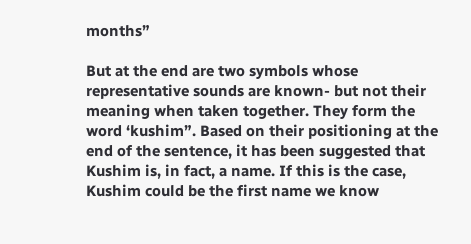months”

But at the end are two symbols whose representative sounds are known- but not their meaning when taken together. They form the word ‘kushim”. Based on their positioning at the end of the sentence, it has been suggested that Kushim is, in fact, a name. If this is the case, Kushim could be the first name we know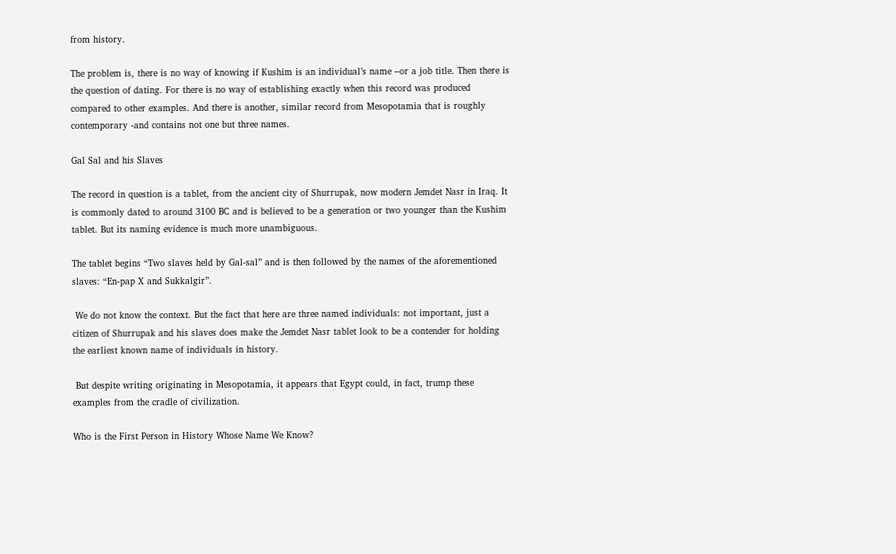from history.

The problem is, there is no way of knowing if Kushim is an individual’s name –or a job title. Then there is the question of dating. For there is no way of establishing exactly when this record was produced compared to other examples. And there is another, similar record from Mesopotamia that is roughly contemporary -and contains not one but three names.

Gal Sal and his Slaves

The record in question is a tablet, from the ancient city of Shurrupak, now modern Jemdet Nasr in Iraq. It is commonly dated to around 3100 BC and is believed to be a generation or two younger than the Kushim tablet. But its naming evidence is much more unambiguous.

The tablet begins “Two slaves held by Gal-sal” and is then followed by the names of the aforementioned slaves: “En-pap X and Sukkalgir”.

 We do not know the context. But the fact that here are three named individuals: not important, just a citizen of Shurrupak and his slaves does make the Jemdet Nasr tablet look to be a contender for holding the earliest known name of individuals in history.

 But despite writing originating in Mesopotamia, it appears that Egypt could, in fact, trump these examples from the cradle of civilization.

Who is the First Person in History Whose Name We Know?